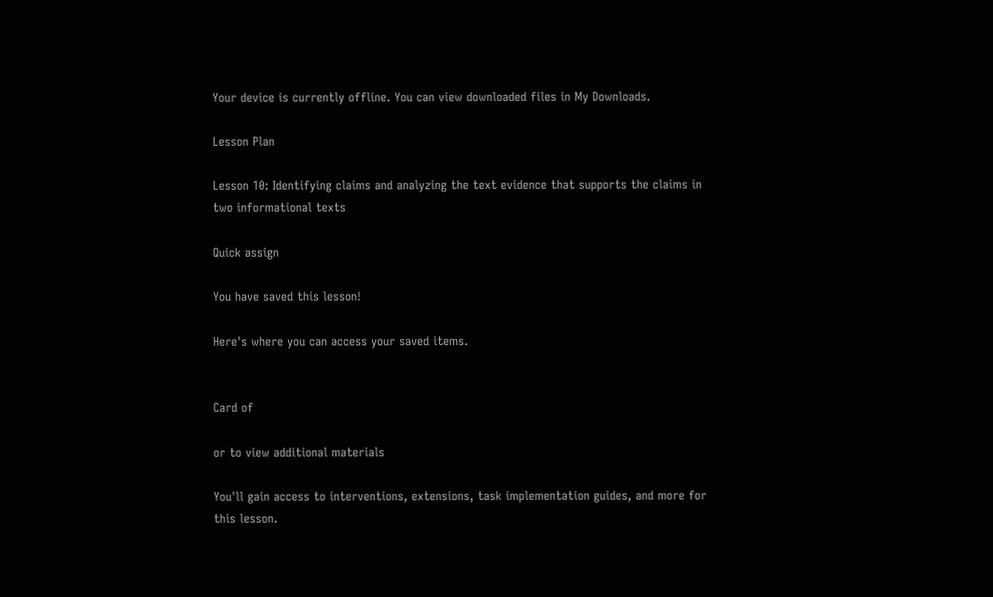Your device is currently offline. You can view downloaded files in My Downloads.

Lesson Plan

Lesson 10: Identifying claims and analyzing the text evidence that supports the claims in two informational texts

Quick assign

You have saved this lesson!

Here's where you can access your saved items.


Card of

or to view additional materials

You'll gain access to interventions, extensions, task implementation guides, and more for this lesson.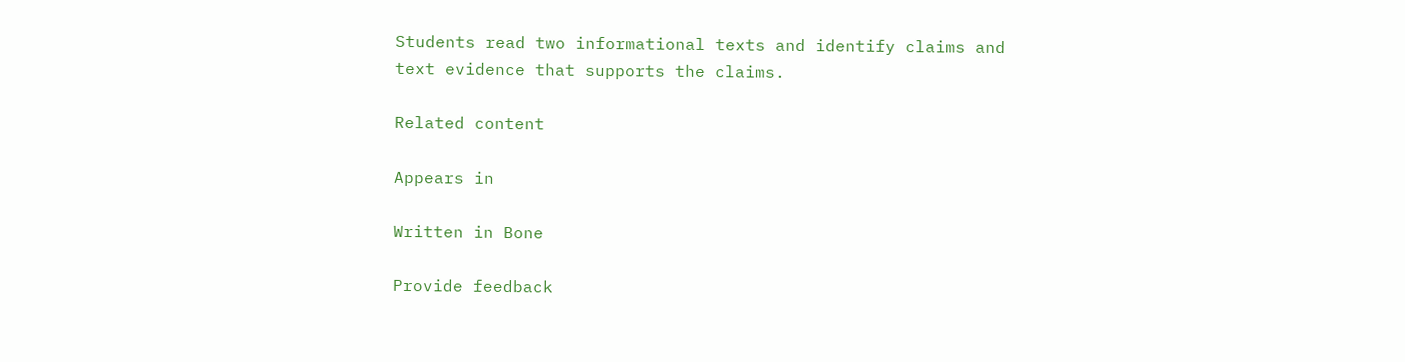Students read two informational texts and identify claims and text evidence that supports the claims.

Related content

Appears in

Written in Bone

Provide feedback